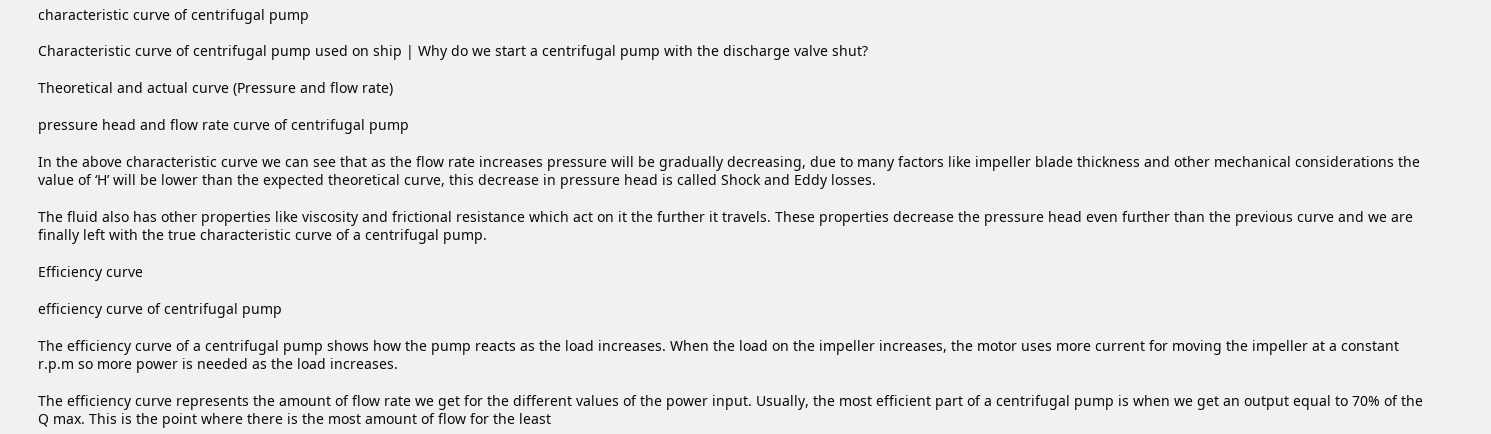characteristic curve of centrifugal pump

Characteristic curve of centrifugal pump used on ship | Why do we start a centrifugal pump with the discharge valve shut?

Theoretical and actual curve (Pressure and flow rate)

pressure head and flow rate curve of centrifugal pump

In the above characteristic curve we can see that as the flow rate increases pressure will be gradually decreasing, due to many factors like impeller blade thickness and other mechanical considerations the value of ‘H’ will be lower than the expected theoretical curve, this decrease in pressure head is called Shock and Eddy losses.

The fluid also has other properties like viscosity and frictional resistance which act on it the further it travels. These properties decrease the pressure head even further than the previous curve and we are finally left with the true characteristic curve of a centrifugal pump.

Efficiency curve

efficiency curve of centrifugal pump

The efficiency curve of a centrifugal pump shows how the pump reacts as the load increases. When the load on the impeller increases, the motor uses more current for moving the impeller at a constant r.p.m so more power is needed as the load increases.

The efficiency curve represents the amount of flow rate we get for the different values of the power input. Usually, the most efficient part of a centrifugal pump is when we get an output equal to 70% of the Q max. This is the point where there is the most amount of flow for the least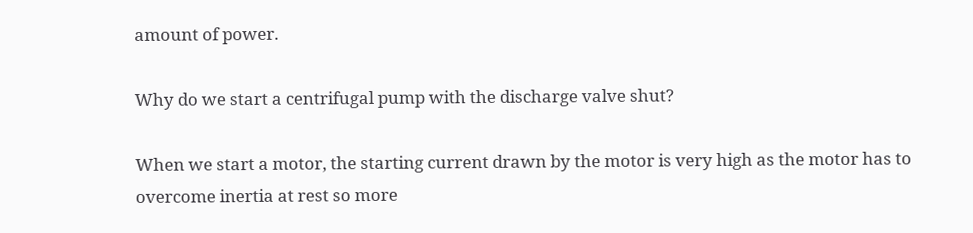amount of power.

Why do we start a centrifugal pump with the discharge valve shut?

When we start a motor, the starting current drawn by the motor is very high as the motor has to overcome inertia at rest so more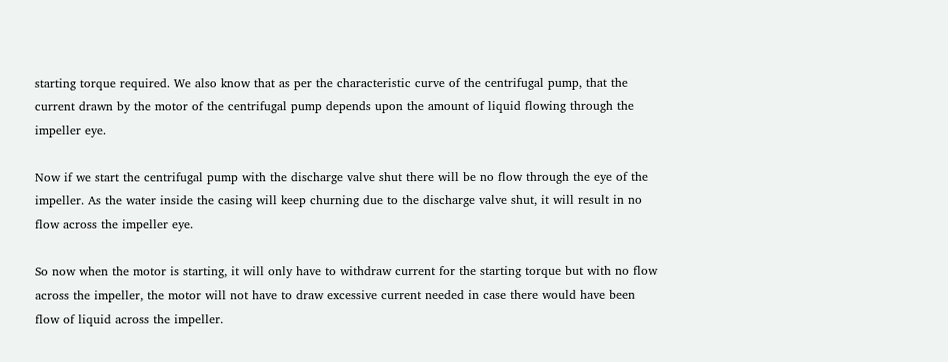starting torque required. We also know that as per the characteristic curve of the centrifugal pump, that the current drawn by the motor of the centrifugal pump depends upon the amount of liquid flowing through the impeller eye.

Now if we start the centrifugal pump with the discharge valve shut there will be no flow through the eye of the impeller. As the water inside the casing will keep churning due to the discharge valve shut, it will result in no flow across the impeller eye.

So now when the motor is starting, it will only have to withdraw current for the starting torque but with no flow across the impeller, the motor will not have to draw excessive current needed in case there would have been flow of liquid across the impeller.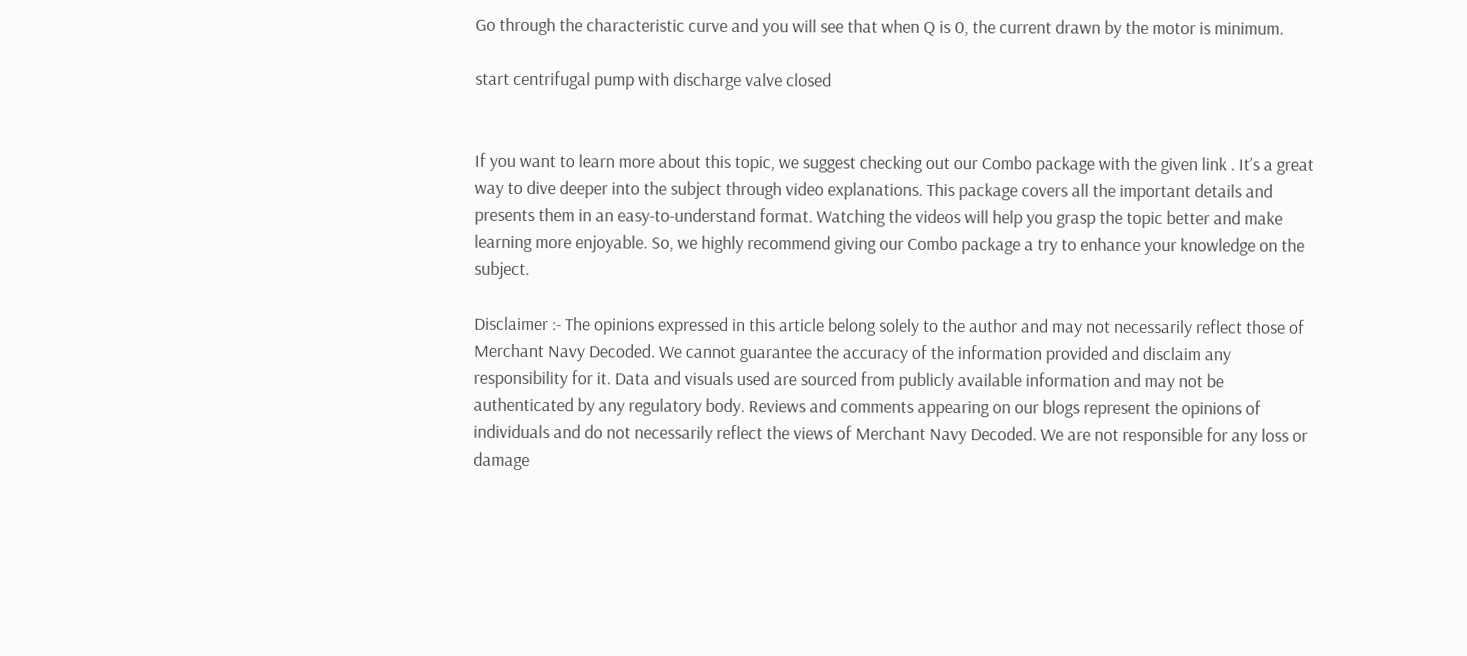Go through the characteristic curve and you will see that when Q is 0, the current drawn by the motor is minimum.

start centrifugal pump with discharge valve closed


If you want to learn more about this topic, we suggest checking out our Combo package with the given link . It’s a great way to dive deeper into the subject through video explanations. This package covers all the important details and presents them in an easy-to-understand format. Watching the videos will help you grasp the topic better and make learning more enjoyable. So, we highly recommend giving our Combo package a try to enhance your knowledge on the subject.

Disclaimer :- The opinions expressed in this article belong solely to the author and may not necessarily reflect those of Merchant Navy Decoded. We cannot guarantee the accuracy of the information provided and disclaim any responsibility for it. Data and visuals used are sourced from publicly available information and may not be authenticated by any regulatory body. Reviews and comments appearing on our blogs represent the opinions of individuals and do not necessarily reflect the views of Merchant Navy Decoded. We are not responsible for any loss or damage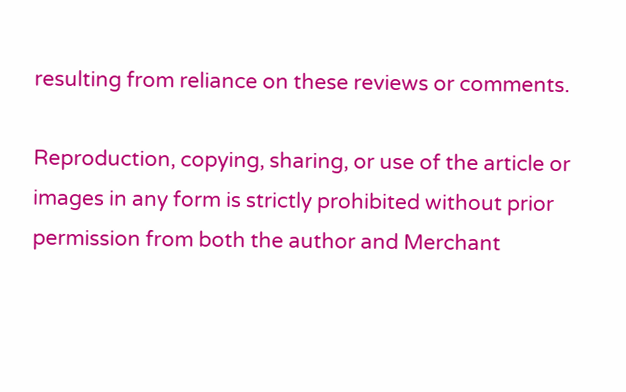resulting from reliance on these reviews or comments.

Reproduction, copying, sharing, or use of the article or images in any form is strictly prohibited without prior permission from both the author and Merchant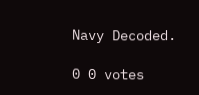Navy Decoded.

0 0 votes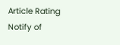Article Rating
Notify of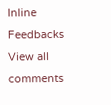Inline Feedbacks
View all comments